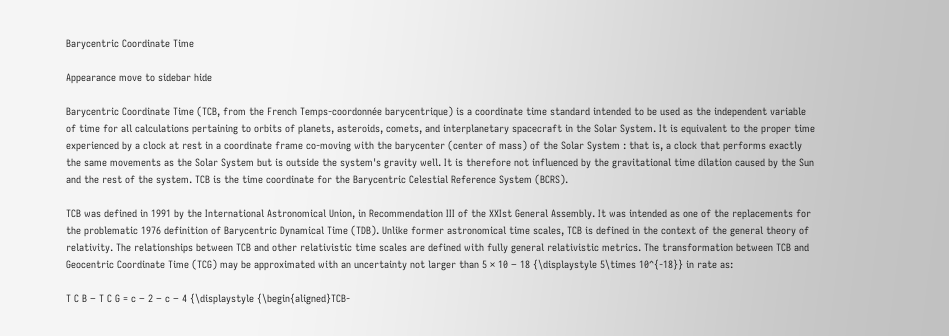Barycentric Coordinate Time

Appearance move to sidebar hide

Barycentric Coordinate Time (TCB, from the French Temps-coordonnée barycentrique) is a coordinate time standard intended to be used as the independent variable of time for all calculations pertaining to orbits of planets, asteroids, comets, and interplanetary spacecraft in the Solar System. It is equivalent to the proper time experienced by a clock at rest in a coordinate frame co-moving with the barycenter (center of mass) of the Solar System : that is, a clock that performs exactly the same movements as the Solar System but is outside the system's gravity well. It is therefore not influenced by the gravitational time dilation caused by the Sun and the rest of the system. TCB is the time coordinate for the Barycentric Celestial Reference System (BCRS).

TCB was defined in 1991 by the International Astronomical Union, in Recommendation III of the XXIst General Assembly. It was intended as one of the replacements for the problematic 1976 definition of Barycentric Dynamical Time (TDB). Unlike former astronomical time scales, TCB is defined in the context of the general theory of relativity. The relationships between TCB and other relativistic time scales are defined with fully general relativistic metrics. The transformation between TCB and Geocentric Coordinate Time (TCG) may be approximated with an uncertainty not larger than 5 × 10 − 18 {\displaystyle 5\times 10^{-18}} in rate as:

T C B − T C G = c − 2 − c − 4 {\displaystyle {\begin{aligned}TCB-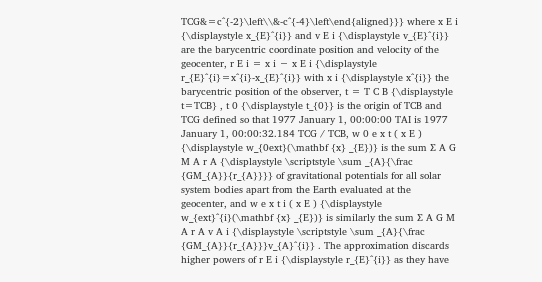TCG&=c^{-2}\left\\&-c^{-4}\left\end{aligned}}} where x E i {\displaystyle x_{E}^{i}} and v E i {\displaystyle v_{E}^{i}} are the barycentric coordinate position and velocity of the geocenter, r E i = x i − x E i {\displaystyle r_{E}^{i}=x^{i}-x_{E}^{i}} with x i {\displaystyle x^{i}} the barycentric position of the observer, t = T C B {\displaystyle t=TCB} , t 0 {\displaystyle t_{0}} is the origin of TCB and TCG defined so that 1977 January 1, 00:00:00 TAI is 1977 January 1, 00:00:32.184 TCG / TCB, w 0 e x t ( x E ) {\displaystyle w_{0ext}(\mathbf {x} _{E})} is the sum ∑ A G M A r A {\displaystyle \scriptstyle \sum _{A}{\frac {GM_{A}}{r_{A}}}} of gravitational potentials for all solar system bodies apart from the Earth evaluated at the geocenter, and w e x t i ( x E ) {\displaystyle w_{ext}^{i}(\mathbf {x} _{E})} is similarly the sum ∑ A G M A r A v A i {\displaystyle \scriptstyle \sum _{A}{\frac {GM_{A}}{r_{A}}}v_{A}^{i}} . The approximation discards higher powers of r E i {\displaystyle r_{E}^{i}} as they have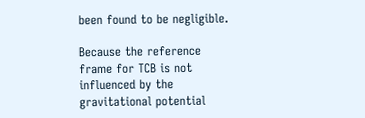been found to be negligible.

Because the reference frame for TCB is not influenced by the gravitational potential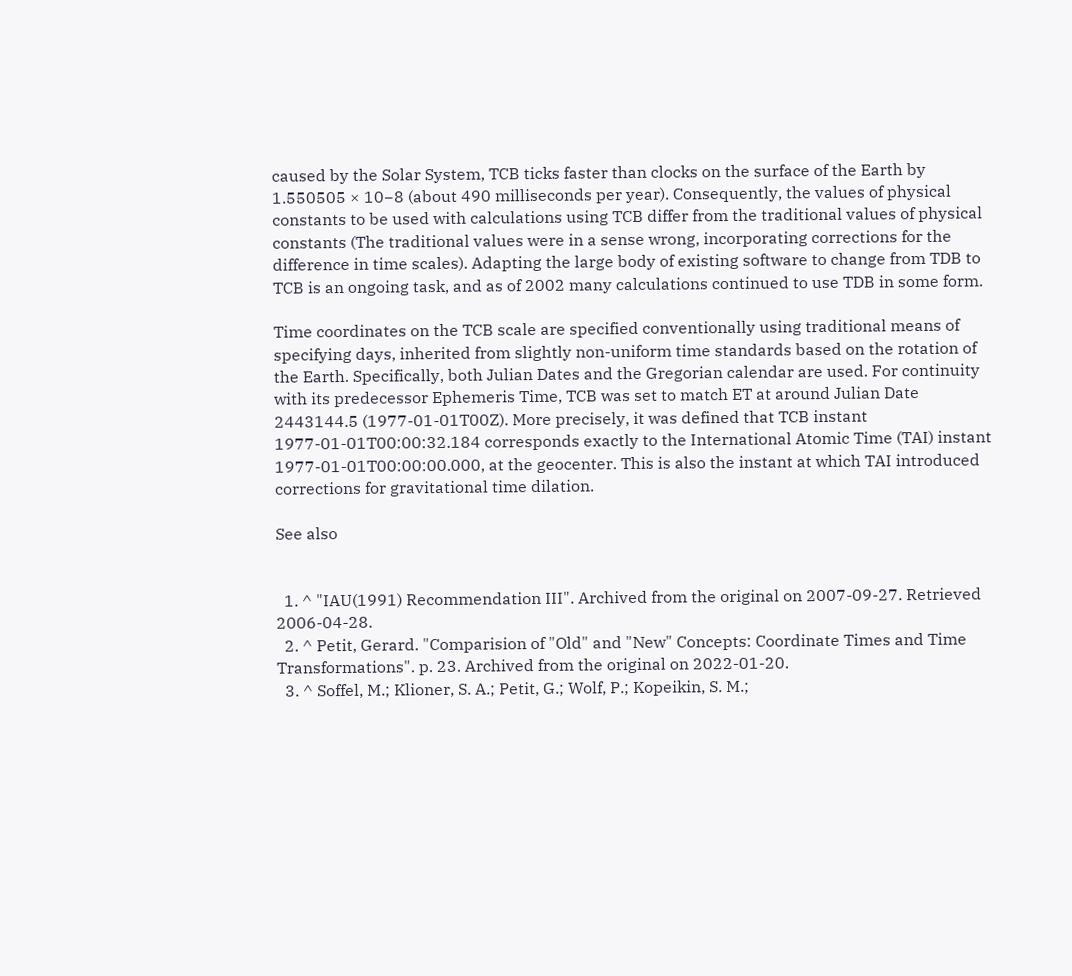caused by the Solar System, TCB ticks faster than clocks on the surface of the Earth by 1.550505 × 10−8 (about 490 milliseconds per year). Consequently, the values of physical constants to be used with calculations using TCB differ from the traditional values of physical constants (The traditional values were in a sense wrong, incorporating corrections for the difference in time scales). Adapting the large body of existing software to change from TDB to TCB is an ongoing task, and as of 2002 many calculations continued to use TDB in some form.

Time coordinates on the TCB scale are specified conventionally using traditional means of specifying days, inherited from slightly non-uniform time standards based on the rotation of the Earth. Specifically, both Julian Dates and the Gregorian calendar are used. For continuity with its predecessor Ephemeris Time, TCB was set to match ET at around Julian Date 2443144.5 (1977-01-01T00Z). More precisely, it was defined that TCB instant 1977-01-01T00:00:32.184 corresponds exactly to the International Atomic Time (TAI) instant 1977-01-01T00:00:00.000, at the geocenter. This is also the instant at which TAI introduced corrections for gravitational time dilation.

See also


  1. ^ "IAU(1991) Recommendation III". Archived from the original on 2007-09-27. Retrieved 2006-04-28.
  2. ^ Petit, Gerard. "Comparision of "Old" and "New" Concepts: Coordinate Times and Time Transformations". p. 23. Archived from the original on 2022-01-20.
  3. ^ Soffel, M.; Klioner, S. A.; Petit, G.; Wolf, P.; Kopeikin, S. M.;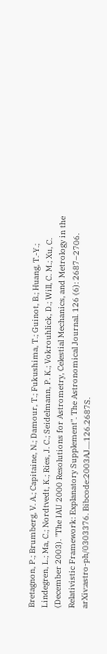Bretagnon, P.; Brumberg, V. A.; Capitaine, N.; Damour, T.; Fukushima, T.; Guinot, B.; Huang, T.-Y.; Lindegren, L.; Ma, C.; Nordtvedt, K.; Ries, J. C.; Seidelmann, P. K.; Vokrouhlick, D.; Will, C. M.; Xu, C. (December 2003). "The IAU 2000 Resolutions for Astrometry, Celestial Mechanics, and Metrology in the Relativistic Framework: Explanatory Supplement". The Astronomical Journal. 126 (6): 2687–2706. arXiv:astro-ph/0303376. Bibcode:2003AJ....126.2687S.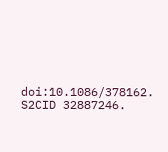doi:10.1086/378162. S2CID 32887246.